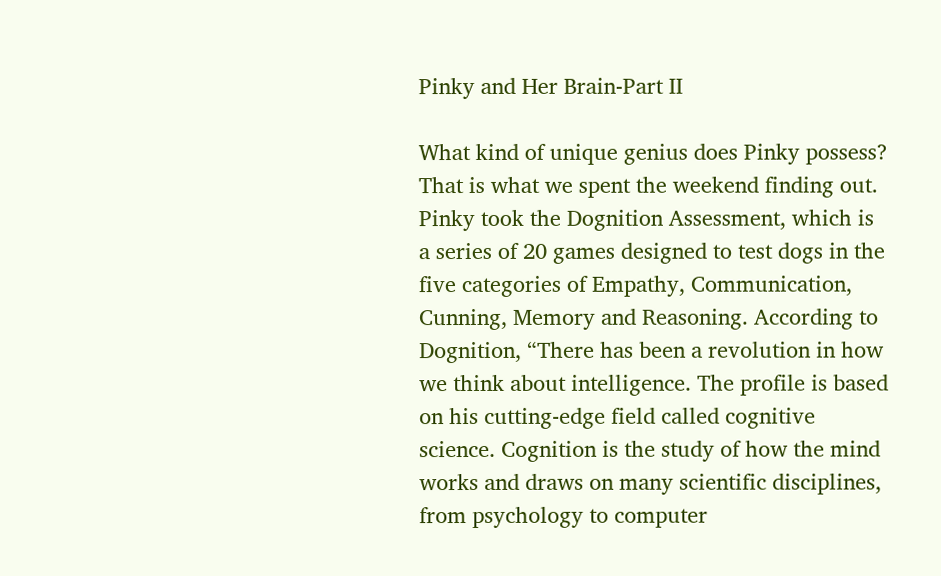Pinky and Her Brain-Part II

What kind of unique genius does Pinky possess? That is what we spent the weekend finding out. Pinky took the Dognition Assessment, which is a series of 20 games designed to test dogs in the five categories of Empathy, Communication, Cunning, Memory and Reasoning. According to Dognition, “There has been a revolution in how we think about intelligence. The profile is based on his cutting-edge field called cognitive science. Cognition is the study of how the mind works and draws on many scientific disciplines, from psychology to computer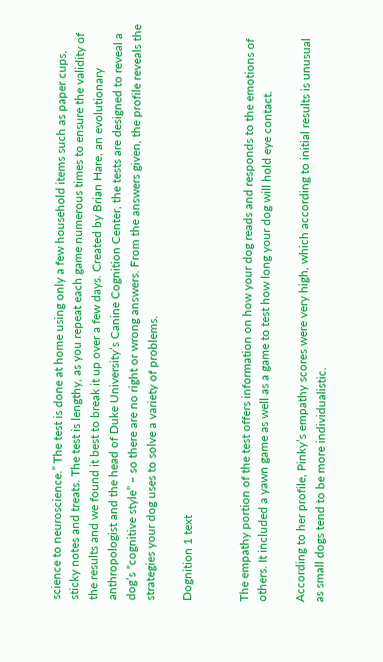science to neuroscience.” The test is done at home using only a few household items such as paper cups, sticky notes and treats. The test is lengthy, as you repeat each game numerous times to ensure the validity of the results and we found it best to break it up over a few days. Created by Brian Hare, an evolutionary anthropologist and the head of Duke University’s Canine Cognition Center, the tests are designed to reveal a dog’s “cognitive style” – so there are no right or wrong answers. From the answers given, the profile reveals the strategies your dog uses to solve a variety of problems.

Dognition 1 text


The empathy portion of the test offers information on how your dog reads and responds to the emotions of others. It included a yawn game as well as a game to test how long your dog will hold eye contact.

According to her profile, Pinky’s empathy scores were very high, which according to initial results is unusual as small dogs tend to be more individualistic.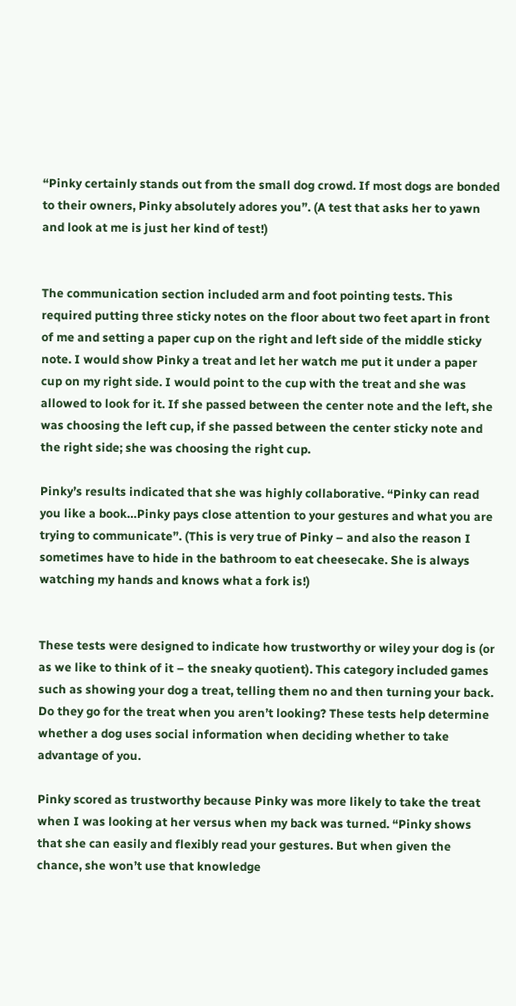“Pinky certainly stands out from the small dog crowd. If most dogs are bonded to their owners, Pinky absolutely adores you”. (A test that asks her to yawn and look at me is just her kind of test!)


The communication section included arm and foot pointing tests. This required putting three sticky notes on the floor about two feet apart in front of me and setting a paper cup on the right and left side of the middle sticky note. I would show Pinky a treat and let her watch me put it under a paper cup on my right side. I would point to the cup with the treat and she was allowed to look for it. If she passed between the center note and the left, she was choosing the left cup, if she passed between the center sticky note and the right side; she was choosing the right cup.

Pinky’s results indicated that she was highly collaborative. “Pinky can read you like a book…Pinky pays close attention to your gestures and what you are trying to communicate”. (This is very true of Pinky – and also the reason I sometimes have to hide in the bathroom to eat cheesecake. She is always watching my hands and knows what a fork is!)


These tests were designed to indicate how trustworthy or wiley your dog is (or as we like to think of it – the sneaky quotient). This category included games such as showing your dog a treat, telling them no and then turning your back. Do they go for the treat when you aren’t looking? These tests help determine whether a dog uses social information when deciding whether to take advantage of you.

Pinky scored as trustworthy because Pinky was more likely to take the treat when I was looking at her versus when my back was turned. “Pinky shows that she can easily and flexibly read your gestures. But when given the chance, she won’t use that knowledge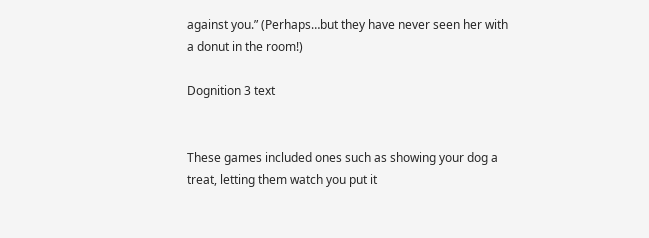against you.” (Perhaps…but they have never seen her with a donut in the room!)

Dognition 3 text


These games included ones such as showing your dog a treat, letting them watch you put it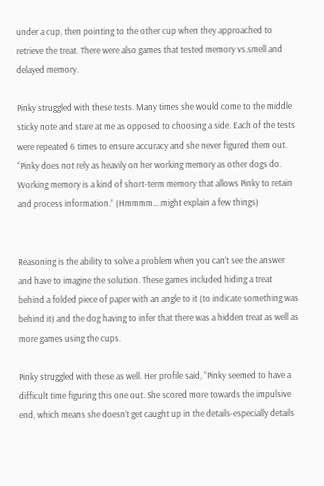under a cup, then pointing to the other cup when they approached to retrieve the treat. There were also games that tested memory vs.smell and delayed memory.

Pinky struggled with these tests. Many times she would come to the middle sticky note and stare at me as opposed to choosing a side. Each of the tests were repeated 6 times to ensure accuracy and she never figured them out. “Pinky does not rely as heavily on her working memory as other dogs do. Working memory is a kind of short-term memory that allows Pinky to retain and process information.” (Hmmmm….might explain a few things)


Reasoning is the ability to solve a problem when you can’t see the answer and have to imagine the solution. These games included hiding a treat behind a folded piece of paper with an angle to it (to indicate something was behind it) and the dog having to infer that there was a hidden treat as well as more games using the cups.

Pinky struggled with these as well. Her profile said, “Pinky seemed to have a difficult time figuring this one out. She scored more towards the impulsive end, which means she doesn’t get caught up in the details-especially details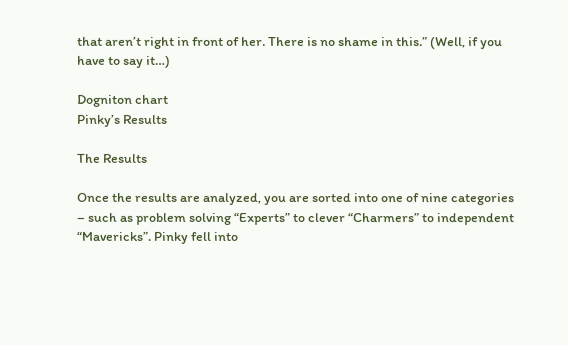that aren’t right in front of her. There is no shame in this.” (Well, if you have to say it…)

Dogniton chart
Pinky’s Results

The Results

Once the results are analyzed, you are sorted into one of nine categories – such as problem solving “Experts” to clever “Charmers” to independent “Mavericks”. Pinky fell into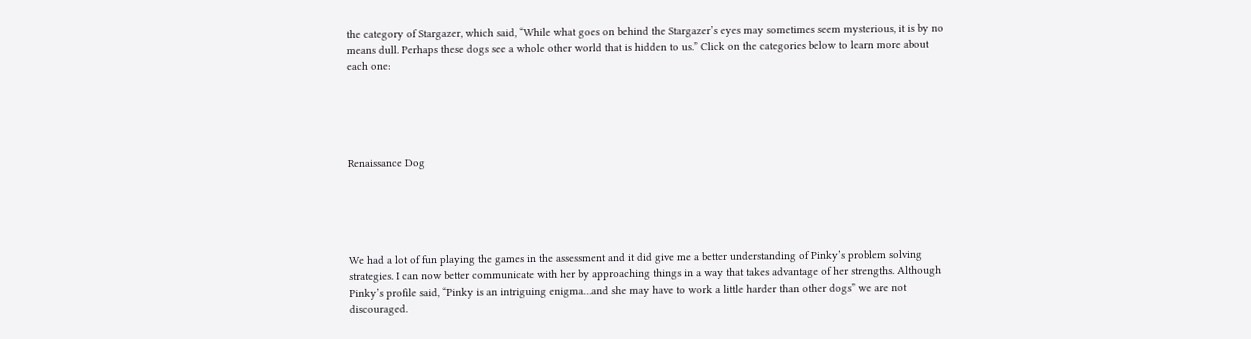the category of Stargazer, which said, “While what goes on behind the Stargazer’s eyes may sometimes seem mysterious, it is by no means dull. Perhaps these dogs see a whole other world that is hidden to us.” Click on the categories below to learn more about each one:





Renaissance Dog





We had a lot of fun playing the games in the assessment and it did give me a better understanding of Pinky’s problem solving strategies. I can now better communicate with her by approaching things in a way that takes advantage of her strengths. Although Pinky’s profile said, “Pinky is an intriguing enigma…and she may have to work a little harder than other dogs” we are not discouraged.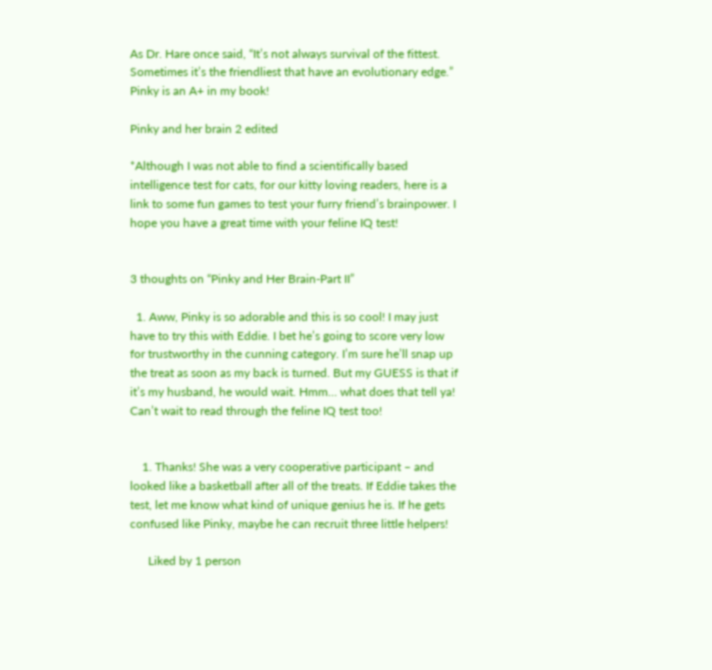As Dr. Hare once said, “It’s not always survival of the fittest. Sometimes it’s the friendliest that have an evolutionary edge.” Pinky is an A+ in my book!

Pinky and her brain 2 edited

*Although I was not able to find a scientifically based intelligence test for cats, for our kitty loving readers, here is a link to some fun games to test your furry friend’s brainpower. I hope you have a great time with your feline IQ test!


3 thoughts on “Pinky and Her Brain-Part II”

  1. Aww, Pinky is so adorable and this is so cool! I may just have to try this with Eddie. I bet he’s going to score very low for trustworthy in the cunning category. I’m sure he’ll snap up the treat as soon as my back is turned. But my GUESS is that if it’s my husband, he would wait. Hmm… what does that tell ya! Can’t wait to read through the feline IQ test too!


    1. Thanks! She was a very cooperative participant – and looked like a basketball after all of the treats. If Eddie takes the test, let me know what kind of unique genius he is. If he gets confused like Pinky, maybe he can recruit three little helpers!

      Liked by 1 person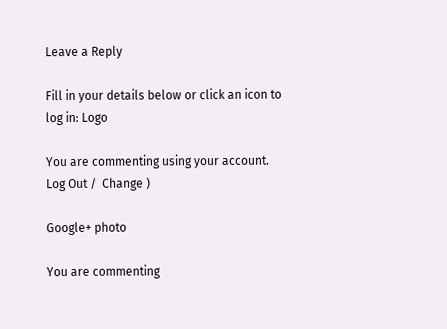Leave a Reply

Fill in your details below or click an icon to log in: Logo

You are commenting using your account. Log Out /  Change )

Google+ photo

You are commenting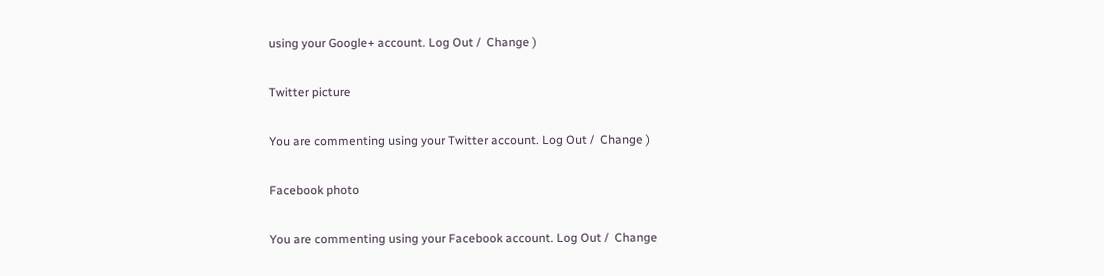using your Google+ account. Log Out /  Change )

Twitter picture

You are commenting using your Twitter account. Log Out /  Change )

Facebook photo

You are commenting using your Facebook account. Log Out /  Change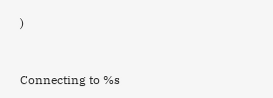)


Connecting to %s